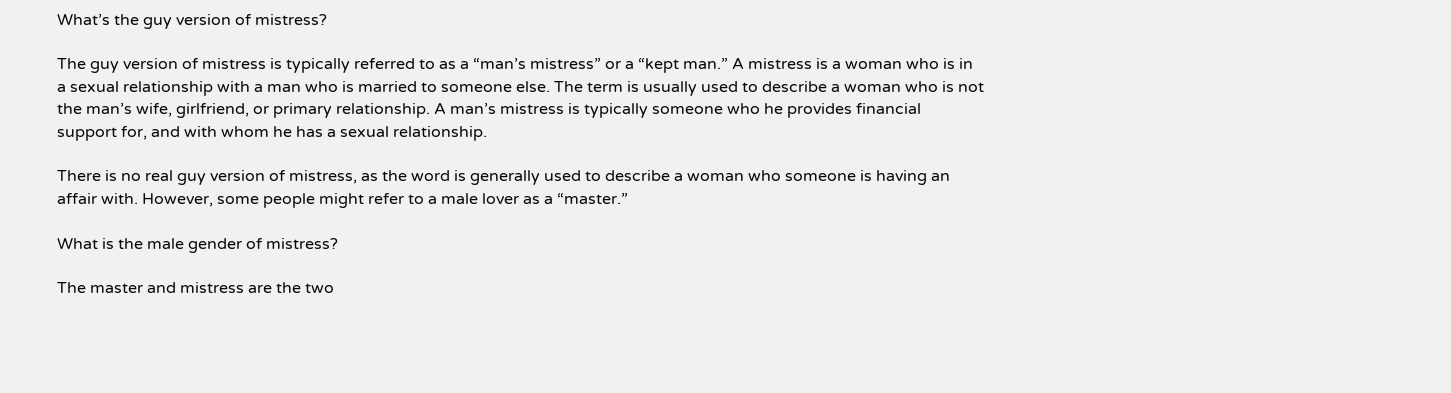What’s the guy version of mistress?

The guy version of mistress is typically referred to as a “man’s mistress” or a “kept man.” A mistress is a woman who is in a sexual relationship with a man who is married to someone else. The term is usually used to describe a woman who is not the man’s wife, girlfriend, or primary relationship. A man’s mistress is typically someone who he provides financial support for, and with whom he has a sexual relationship.

There is no real guy version of mistress, as the word is generally used to describe a woman who someone is having an affair with. However, some people might refer to a male lover as a “master.”

What is the male gender of mistress?

The master and mistress are the two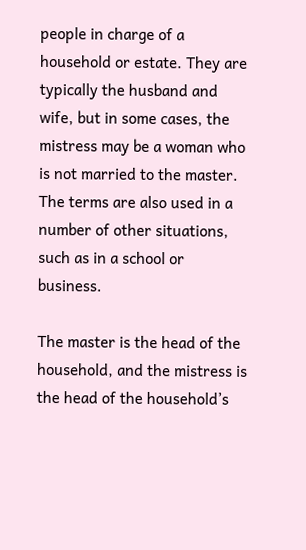people in charge of a household or estate. They are typically the husband and wife, but in some cases, the mistress may be a woman who is not married to the master. The terms are also used in a number of other situations, such as in a school or business.

The master is the head of the household, and the mistress is the head of the household’s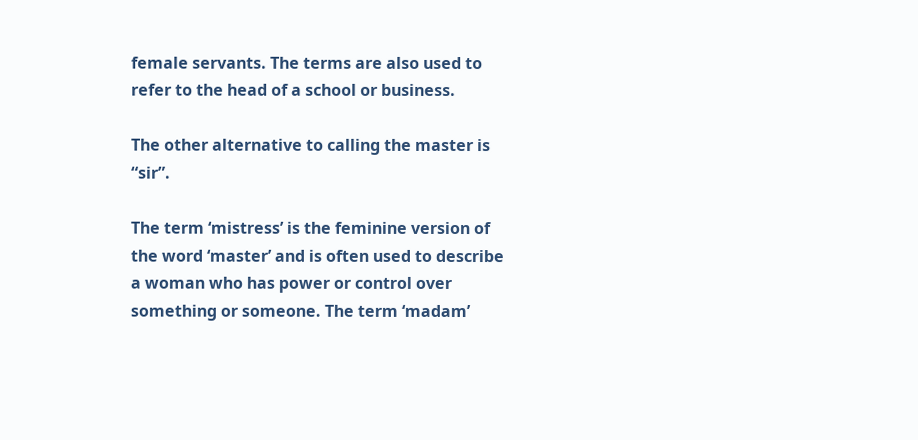female servants. The terms are also used to refer to the head of a school or business.

The other alternative to calling the master is “sir”.

The term ‘mistress’ is the feminine version of the word ‘master’ and is often used to describe a woman who has power or control over something or someone. The term ‘madam’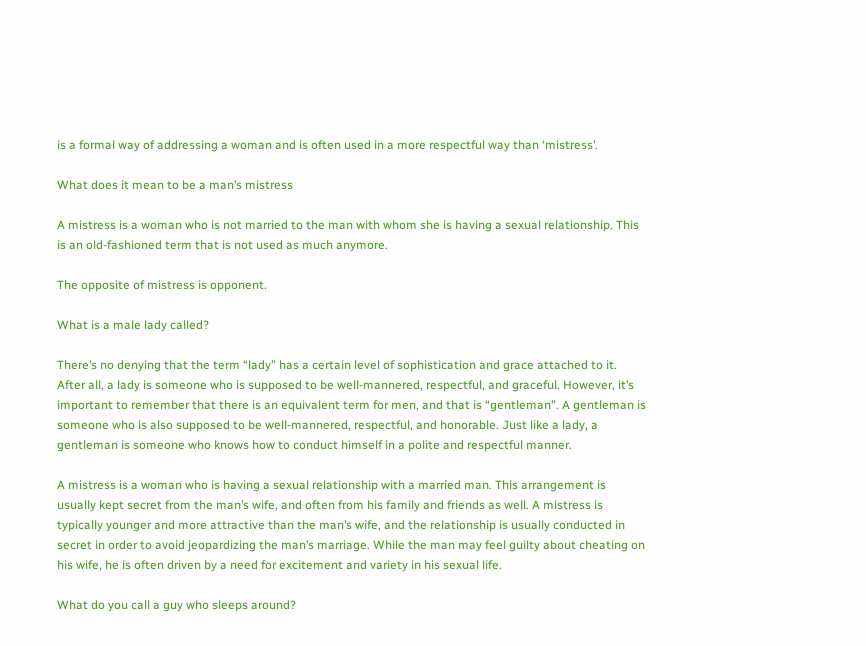is a formal way of addressing a woman and is often used in a more respectful way than ‘mistress’.

What does it mean to be a man’s mistress

A mistress is a woman who is not married to the man with whom she is having a sexual relationship. This is an old-fashioned term that is not used as much anymore.

The opposite of mistress is opponent.

What is a male lady called?

There’s no denying that the term “lady” has a certain level of sophistication and grace attached to it. After all, a lady is someone who is supposed to be well-mannered, respectful, and graceful. However, it’s important to remember that there is an equivalent term for men, and that is “gentleman”. A gentleman is someone who is also supposed to be well-mannered, respectful, and honorable. Just like a lady, a gentleman is someone who knows how to conduct himself in a polite and respectful manner.

A mistress is a woman who is having a sexual relationship with a married man. This arrangement is usually kept secret from the man’s wife, and often from his family and friends as well. A mistress is typically younger and more attractive than the man’s wife, and the relationship is usually conducted in secret in order to avoid jeopardizing the man’s marriage. While the man may feel guilty about cheating on his wife, he is often driven by a need for excitement and variety in his sexual life.

What do you call a guy who sleeps around?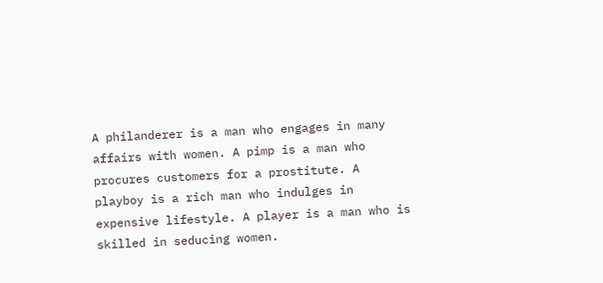A philanderer is a man who engages in many affairs with women. A pimp is a man who procures customers for a prostitute. A playboy is a rich man who indulges in expensive lifestyle. A player is a man who is skilled in seducing women.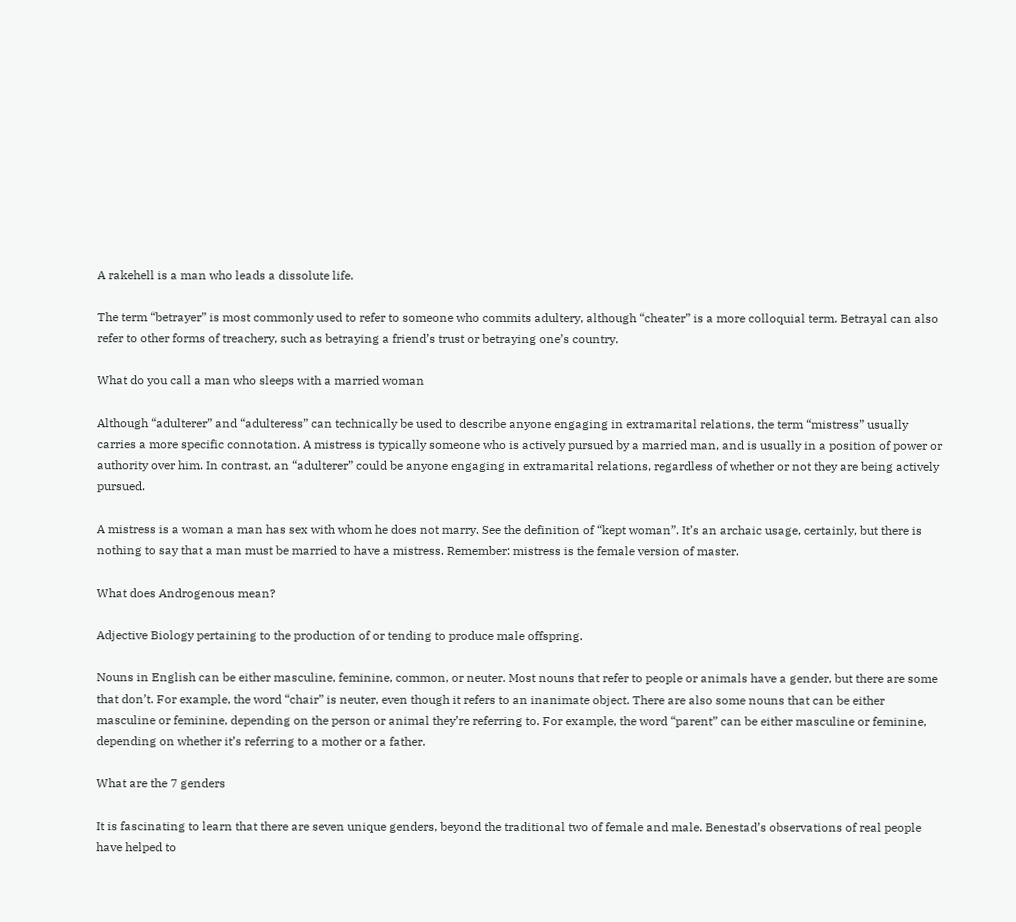A rakehell is a man who leads a dissolute life.

The term “betrayer” is most commonly used to refer to someone who commits adultery, although “cheater” is a more colloquial term. Betrayal can also refer to other forms of treachery, such as betraying a friend’s trust or betraying one’s country.

What do you call a man who sleeps with a married woman

Although “adulterer” and “adulteress” can technically be used to describe anyone engaging in extramarital relations, the term “mistress” usually carries a more specific connotation. A mistress is typically someone who is actively pursued by a married man, and is usually in a position of power or authority over him. In contrast, an “adulterer” could be anyone engaging in extramarital relations, regardless of whether or not they are being actively pursued.

A mistress is a woman a man has sex with whom he does not marry. See the definition of “kept woman”. It’s an archaic usage, certainly, but there is nothing to say that a man must be married to have a mistress. Remember: mistress is the female version of master.

What does Androgenous mean?

Adjective Biology pertaining to the production of or tending to produce male offspring.

Nouns in English can be either masculine, feminine, common, or neuter. Most nouns that refer to people or animals have a gender, but there are some that don’t. For example, the word “chair” is neuter, even though it refers to an inanimate object. There are also some nouns that can be either masculine or feminine, depending on the person or animal they’re referring to. For example, the word “parent” can be either masculine or feminine, depending on whether it’s referring to a mother or a father.

What are the 7 genders

It is fascinating to learn that there are seven unique genders, beyond the traditional two of female and male. Benestad’s observations of real people have helped to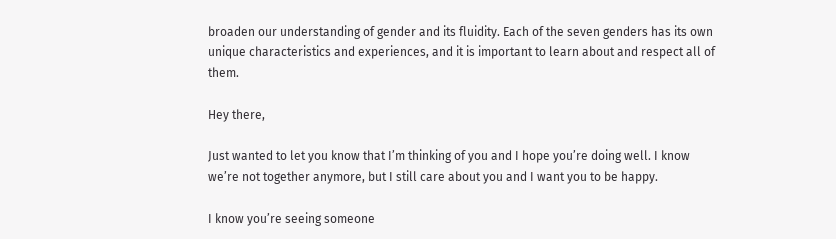broaden our understanding of gender and its fluidity. Each of the seven genders has its own unique characteristics and experiences, and it is important to learn about and respect all of them.

Hey there,

Just wanted to let you know that I’m thinking of you and I hope you’re doing well. I know we’re not together anymore, but I still care about you and I want you to be happy.

I know you’re seeing someone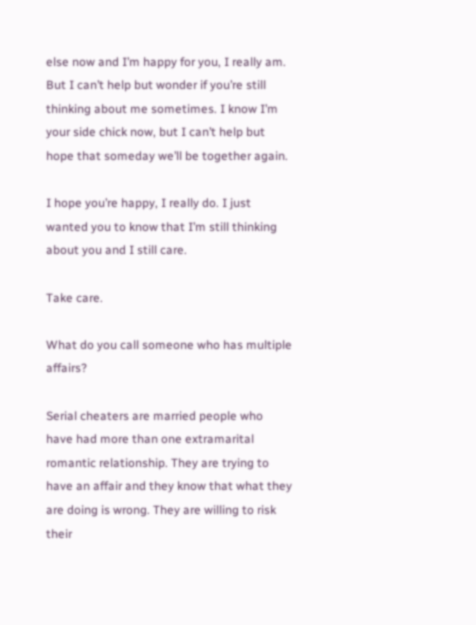else now and I’m happy for you, I really am. But I can’t help but wonder if you’re still thinking about me sometimes. I know I’m your side chick now, but I can’t help but hope that someday we’ll be together again.

I hope you’re happy, I really do. I just wanted you to know that I’m still thinking about you and I still care.

Take care.

What do you call someone who has multiple affairs?

Serial cheaters are married people who have had more than one extramarital romantic relationship. They are trying to have an affair and they know that what they are doing is wrong. They are willing to risk their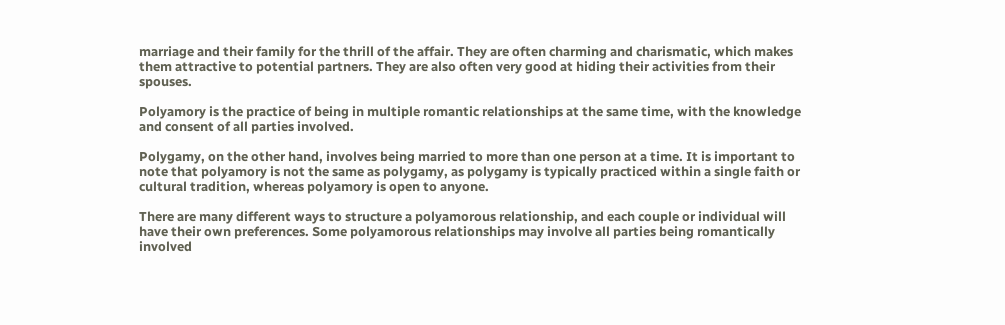marriage and their family for the thrill of the affair. They are often charming and charismatic, which makes them attractive to potential partners. They are also often very good at hiding their activities from their spouses.

Polyamory is the practice of being in multiple romantic relationships at the same time, with the knowledge and consent of all parties involved.

Polygamy, on the other hand, involves being married to more than one person at a time. It is important to note that polyamory is not the same as polygamy, as polygamy is typically practiced within a single faith or cultural tradition, whereas polyamory is open to anyone.

There are many different ways to structure a polyamorous relationship, and each couple or individual will have their own preferences. Some polyamorous relationships may involve all parties being romantically involved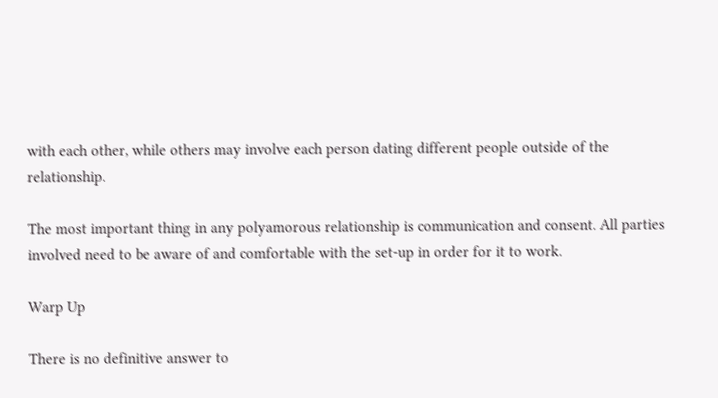with each other, while others may involve each person dating different people outside of the relationship.

The most important thing in any polyamorous relationship is communication and consent. All parties involved need to be aware of and comfortable with the set-up in order for it to work.

Warp Up

There is no definitive answer to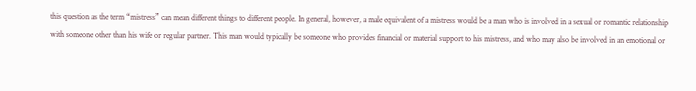this question as the term “mistress” can mean different things to different people. In general, however, a male equivalent of a mistress would be a man who is involved in a sexual or romantic relationship with someone other than his wife or regular partner. This man would typically be someone who provides financial or material support to his mistress, and who may also be involved in an emotional or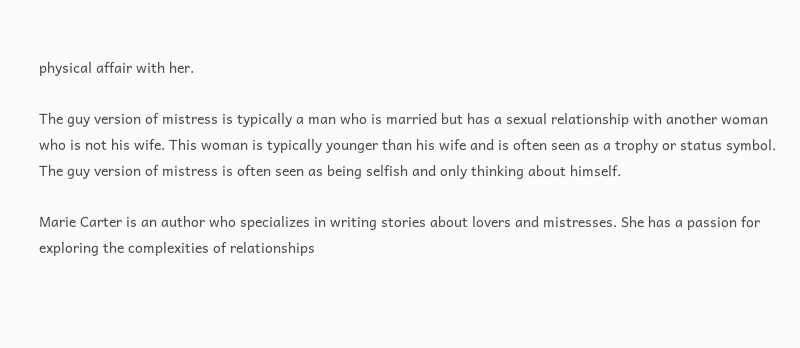physical affair with her.

The guy version of mistress is typically a man who is married but has a sexual relationship with another woman who is not his wife. This woman is typically younger than his wife and is often seen as a trophy or status symbol. The guy version of mistress is often seen as being selfish and only thinking about himself.

Marie Carter is an author who specializes in writing stories about lovers and mistresses. She has a passion for exploring the complexities of relationships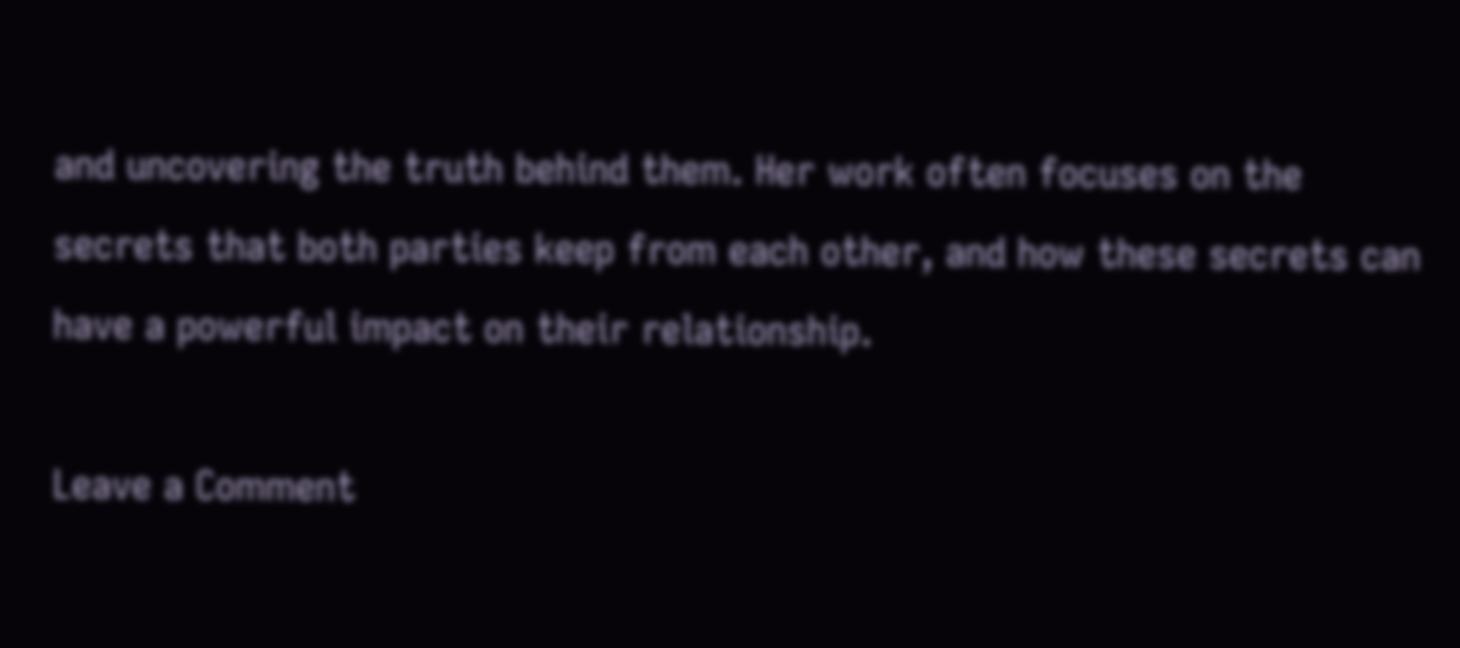and uncovering the truth behind them. Her work often focuses on the secrets that both parties keep from each other, and how these secrets can have a powerful impact on their relationship.

Leave a Comment